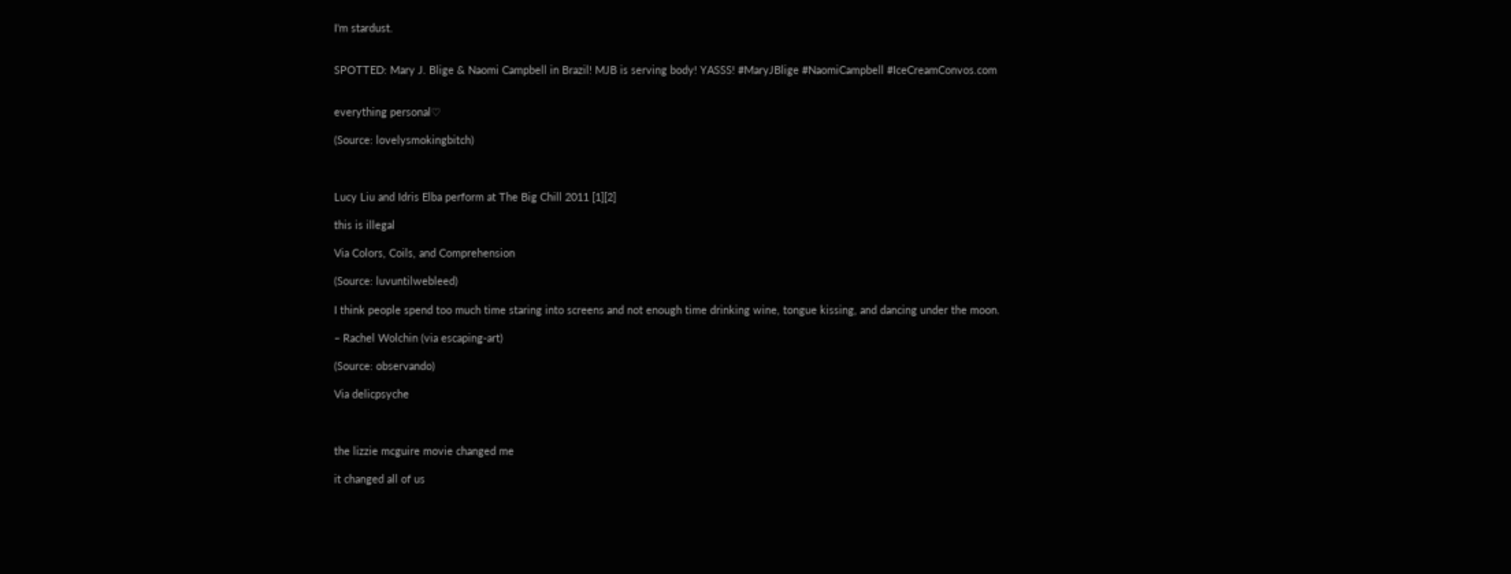I'm stardust.


SPOTTED: Mary J. Blige & Naomi Campbell in Brazil! MJB is serving body! YASSS! #MaryJBlige #NaomiCampbell #IceCreamConvos.com


everything personal♡

(Source: lovelysmokingbitch)



Lucy Liu and Idris Elba perform at The Big Chill 2011 [1][2]

this is illegal

Via Colors, Coils, and Comprehension

(Source: luvuntilwebleed)

I think people spend too much time staring into screens and not enough time drinking wine, tongue kissing, and dancing under the moon.

– Rachel Wolchin (via escaping-art)

(Source: observando)

Via delicpsyche



the lizzie mcguire movie changed me

it changed all of us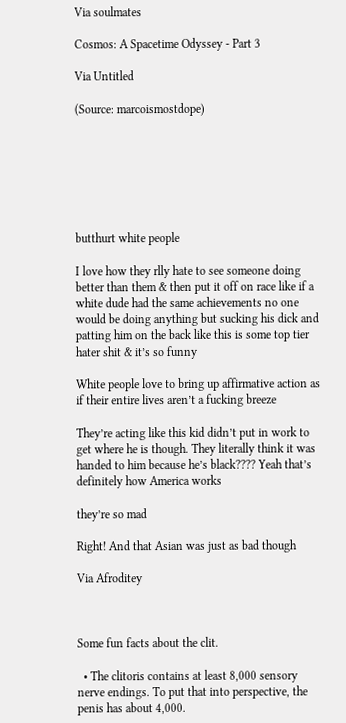Via soulmates

Cosmos: A Spacetime Odyssey - Part 3

Via Untitled

(Source: marcoismostdope)







butthurt white people

I love how they rlly hate to see someone doing better than them & then put it off on race like if a white dude had the same achievements no one would be doing anything but sucking his dick and patting him on the back like this is some top tier hater shit & it’s so funny

White people love to bring up affirmative action as if their entire lives aren’t a fucking breeze

They’re acting like this kid didn’t put in work to get where he is though. They literally think it was handed to him because he’s black???? Yeah that’s definitely how America works

they’re so mad

Right! And that Asian was just as bad though

Via Afroditey



Some fun facts about the clit.

  • The clitoris contains at least 8,000 sensory nerve endings. To put that into perspective, the penis has about 4,000.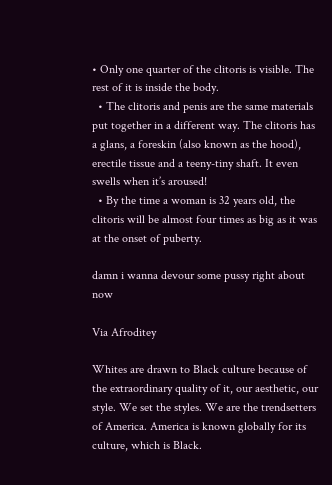• Only one quarter of the clitoris is visible. The rest of it is inside the body.
  • The clitoris and penis are the same materials put together in a different way. The clitoris has a glans, a foreskin (also known as the hood), erectile tissue and a teeny-tiny shaft. It even swells when it’s aroused!
  • By the time a woman is 32 years old, the clitoris will be almost four times as big as it was at the onset of puberty.

damn i wanna devour some pussy right about now

Via Afroditey

Whites are drawn to Black culture because of the extraordinary quality of it, our aesthetic, our style. We set the styles. We are the trendsetters of America. America is known globally for its culture, which is Black.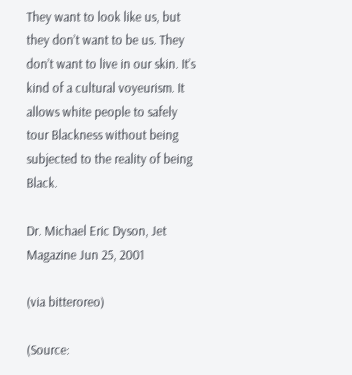They want to look like us, but they don’t want to be us. They don’t want to live in our skin. It’s kind of a cultural voyeurism. It allows white people to safely tour Blackness without being subjected to the reality of being Black.

Dr. Michael Eric Dyson, Jet Magazine Jun 25, 2001

(via bitteroreo)

(Source: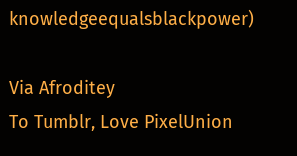knowledgeequalsblackpower)

Via Afroditey
To Tumblr, Love PixelUnion